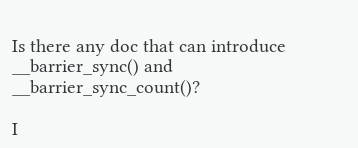Is there any doc that can introduce __barrier_sync() and __barrier_sync_count()?

I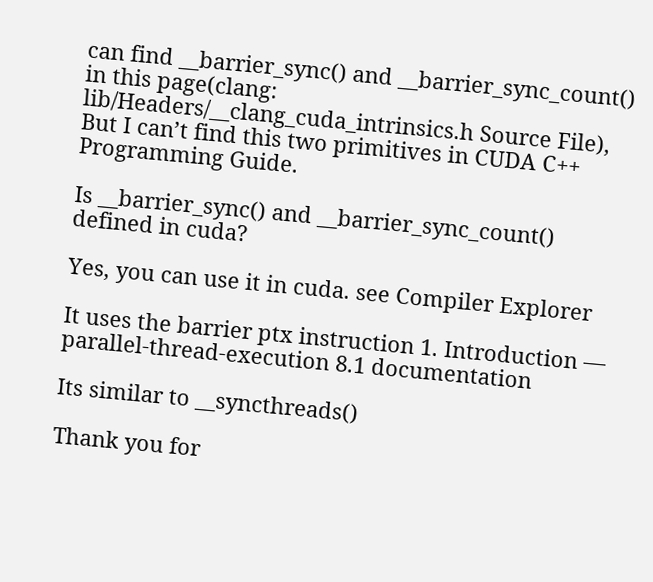can find __barrier_sync() and __barrier_sync_count() in this page(clang: lib/Headers/__clang_cuda_intrinsics.h Source File),
But I can’t find this two primitives in CUDA C++ Programming Guide.

Is __barrier_sync() and __barrier_sync_count() defined in cuda?

Yes, you can use it in cuda. see Compiler Explorer

It uses the barrier ptx instruction 1. Introduction — parallel-thread-execution 8.1 documentation

Its similar to __syncthreads()

Thank you for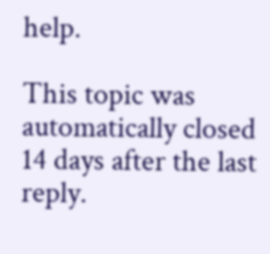help.

This topic was automatically closed 14 days after the last reply.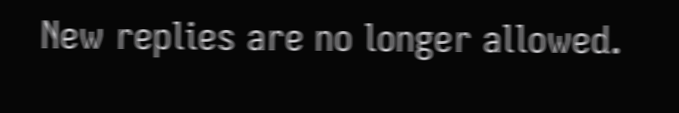New replies are no longer allowed.